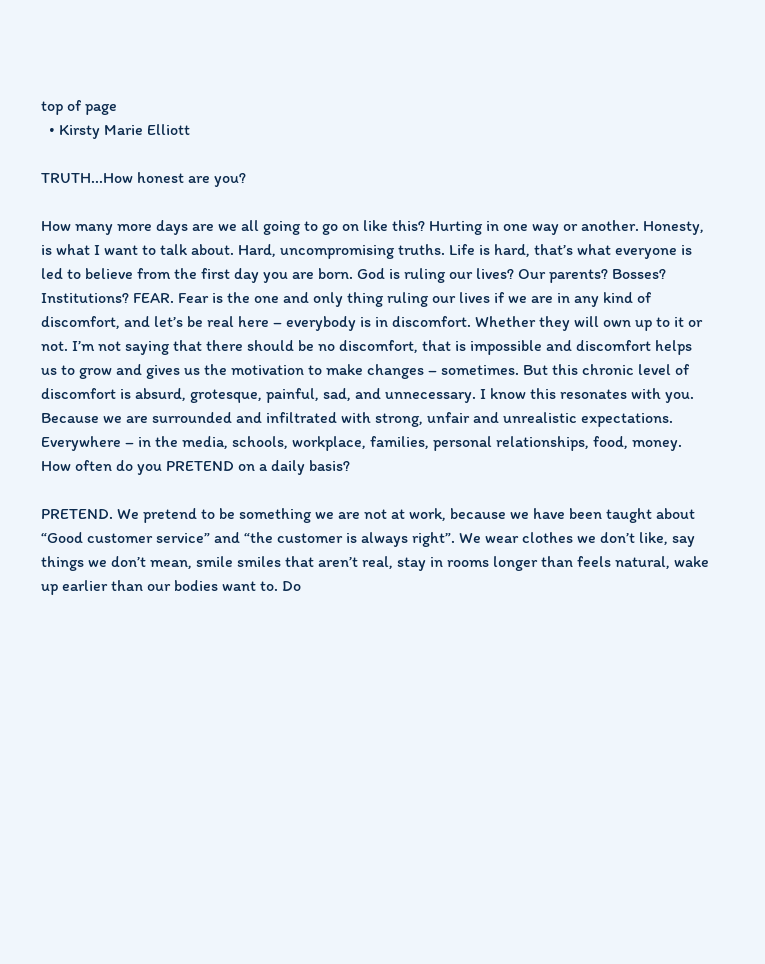top of page
  • Kirsty Marie Elliott

TRUTH...How honest are you?

How many more days are we all going to go on like this? Hurting in one way or another. Honesty, is what I want to talk about. Hard, uncompromising truths. Life is hard, that’s what everyone is led to believe from the first day you are born. God is ruling our lives? Our parents? Bosses? Institutions? FEAR. Fear is the one and only thing ruling our lives if we are in any kind of discomfort, and let’s be real here – everybody is in discomfort. Whether they will own up to it or not. I’m not saying that there should be no discomfort, that is impossible and discomfort helps us to grow and gives us the motivation to make changes – sometimes. But this chronic level of discomfort is absurd, grotesque, painful, sad, and unnecessary. I know this resonates with you. Because we are surrounded and infiltrated with strong, unfair and unrealistic expectations. Everywhere – in the media, schools, workplace, families, personal relationships, food, money. How often do you PRETEND on a daily basis?

PRETEND. We pretend to be something we are not at work, because we have been taught about “Good customer service” and “the customer is always right”. We wear clothes we don’t like, say things we don’t mean, smile smiles that aren’t real, stay in rooms longer than feels natural, wake up earlier than our bodies want to. Do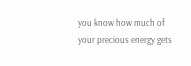you know how much of your precious energy gets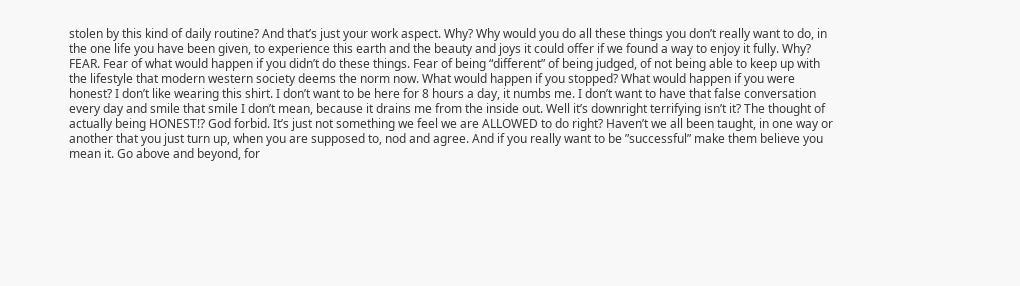stolen by this kind of daily routine? And that’s just your work aspect. Why? Why would you do all these things you don’t really want to do, in the one life you have been given, to experience this earth and the beauty and joys it could offer if we found a way to enjoy it fully. Why? FEAR. Fear of what would happen if you didn’t do these things. Fear of being “different” of being judged, of not being able to keep up with the lifestyle that modern western society deems the norm now. What would happen if you stopped? What would happen if you were honest? I don’t like wearing this shirt. I don’t want to be here for 8 hours a day, it numbs me. I don’t want to have that false conversation every day and smile that smile I don’t mean, because it drains me from the inside out. Well it’s downright terrifying isn’t it? The thought of actually being HONEST!? God forbid. It’s just not something we feel we are ALLOWED to do right? Haven’t we all been taught, in one way or another that you just turn up, when you are supposed to, nod and agree. And if you really want to be ”successful” make them believe you mean it. Go above and beyond, for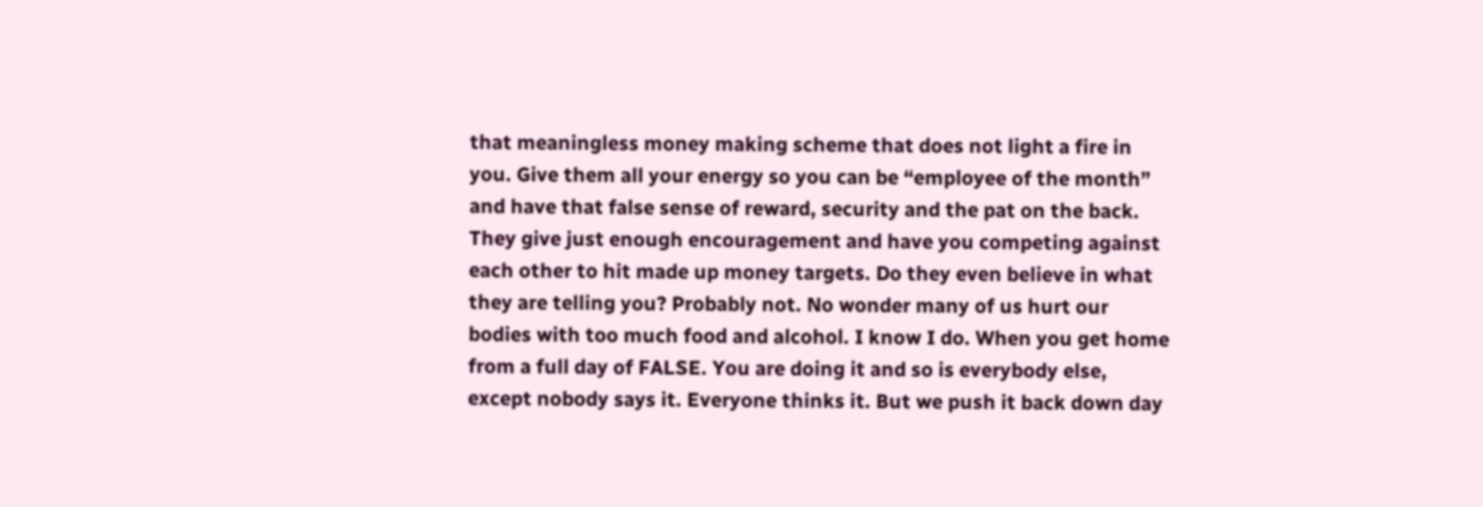that meaningless money making scheme that does not light a fire in you. Give them all your energy so you can be “employee of the month” and have that false sense of reward, security and the pat on the back. They give just enough encouragement and have you competing against each other to hit made up money targets. Do they even believe in what they are telling you? Probably not. No wonder many of us hurt our bodies with too much food and alcohol. I know I do. When you get home from a full day of FALSE. You are doing it and so is everybody else, except nobody says it. Everyone thinks it. But we push it back down day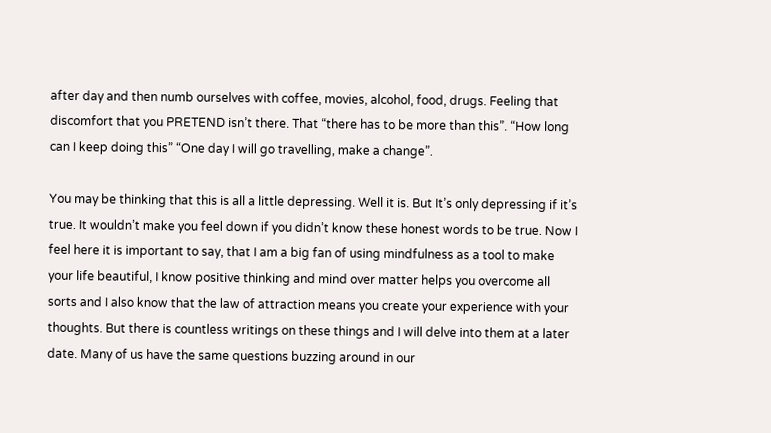after day and then numb ourselves with coffee, movies, alcohol, food, drugs. Feeling that discomfort that you PRETEND isn’t there. That “there has to be more than this”. “How long can I keep doing this” “One day I will go travelling, make a change”.

You may be thinking that this is all a little depressing. Well it is. But It’s only depressing if it’s true. It wouldn’t make you feel down if you didn’t know these honest words to be true. Now I feel here it is important to say, that I am a big fan of using mindfulness as a tool to make your life beautiful, I know positive thinking and mind over matter helps you overcome all sorts and I also know that the law of attraction means you create your experience with your thoughts. But there is countless writings on these things and I will delve into them at a later date. Many of us have the same questions buzzing around in our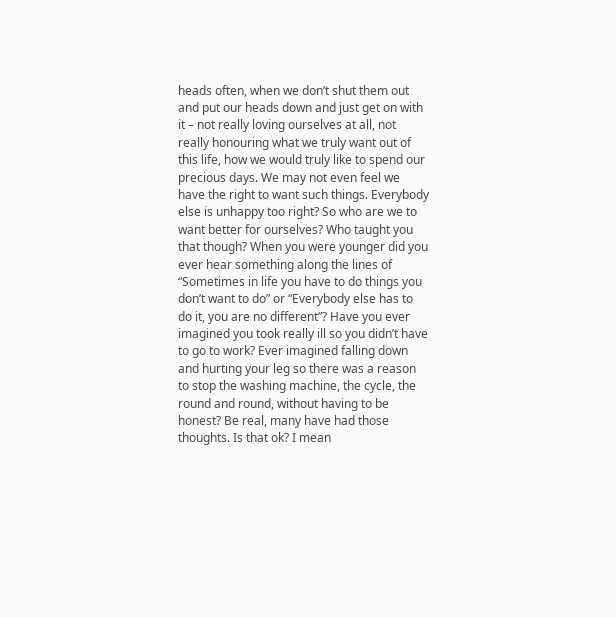heads often, when we don’t shut them out and put our heads down and just get on with it – not really loving ourselves at all, not really honouring what we truly want out of this life, how we would truly like to spend our precious days. We may not even feel we have the right to want such things. Everybody else is unhappy too right? So who are we to want better for ourselves? Who taught you that though? When you were younger did you ever hear something along the lines of “Sometimes in life you have to do things you don’t want to do” or “Everybody else has to do it, you are no different”? Have you ever imagined you took really ill so you didn’t have to go to work? Ever imagined falling down and hurting your leg so there was a reason to stop the washing machine, the cycle, the round and round, without having to be honest? Be real, many have had those thoughts. Is that ok? I mean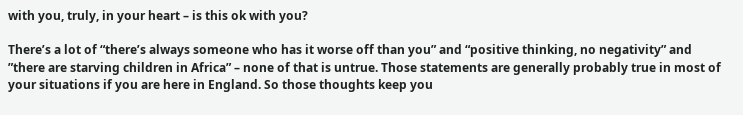with you, truly, in your heart – is this ok with you?

There’s a lot of “there’s always someone who has it worse off than you” and “positive thinking, no negativity” and ”there are starving children in Africa” – none of that is untrue. Those statements are generally probably true in most of your situations if you are here in England. So those thoughts keep you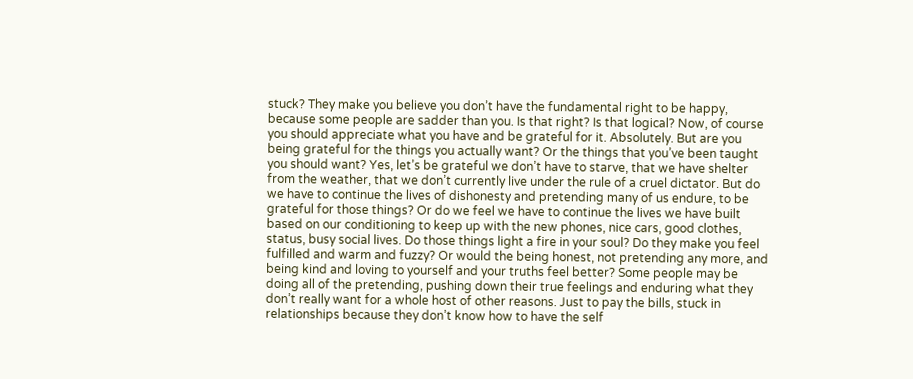stuck? They make you believe you don’t have the fundamental right to be happy, because some people are sadder than you. Is that right? Is that logical? Now, of course you should appreciate what you have and be grateful for it. Absolutely. But are you being grateful for the things you actually want? Or the things that you’ve been taught you should want? Yes, let’s be grateful we don’t have to starve, that we have shelter from the weather, that we don’t currently live under the rule of a cruel dictator. But do we have to continue the lives of dishonesty and pretending many of us endure, to be grateful for those things? Or do we feel we have to continue the lives we have built based on our conditioning to keep up with the new phones, nice cars, good clothes, status, busy social lives. Do those things light a fire in your soul? Do they make you feel fulfilled and warm and fuzzy? Or would the being honest, not pretending any more, and being kind and loving to yourself and your truths feel better? Some people may be doing all of the pretending, pushing down their true feelings and enduring what they don’t really want for a whole host of other reasons. Just to pay the bills, stuck in relationships because they don’t know how to have the self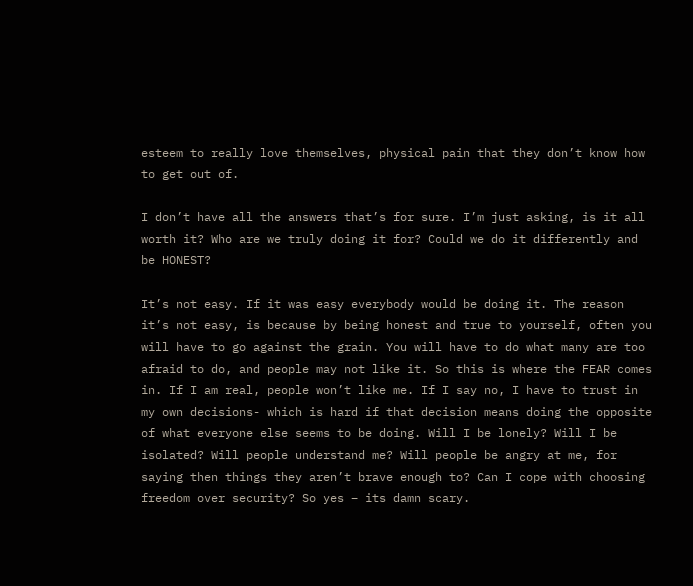esteem to really love themselves, physical pain that they don’t know how to get out of.

I don’t have all the answers that’s for sure. I’m just asking, is it all worth it? Who are we truly doing it for? Could we do it differently and be HONEST?

It’s not easy. If it was easy everybody would be doing it. The reason it’s not easy, is because by being honest and true to yourself, often you will have to go against the grain. You will have to do what many are too afraid to do, and people may not like it. So this is where the FEAR comes in. If I am real, people won’t like me. If I say no, I have to trust in my own decisions- which is hard if that decision means doing the opposite of what everyone else seems to be doing. Will I be lonely? Will I be isolated? Will people understand me? Will people be angry at me, for saying then things they aren’t brave enough to? Can I cope with choosing freedom over security? So yes – its damn scary.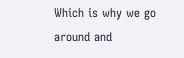Which is why we go around and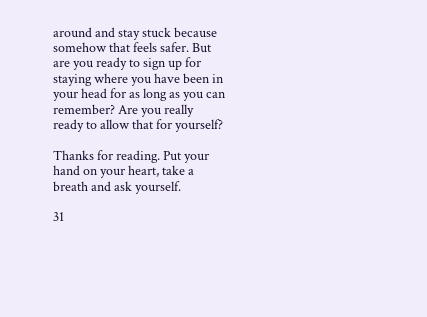around and stay stuck because somehow that feels safer. But are you ready to sign up for staying where you have been in your head for as long as you can remember? Are you really ready to allow that for yourself?

Thanks for reading. Put your hand on your heart, take a breath and ask yourself.

31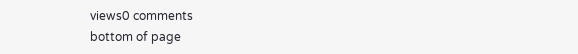views0 comments
bottom of page